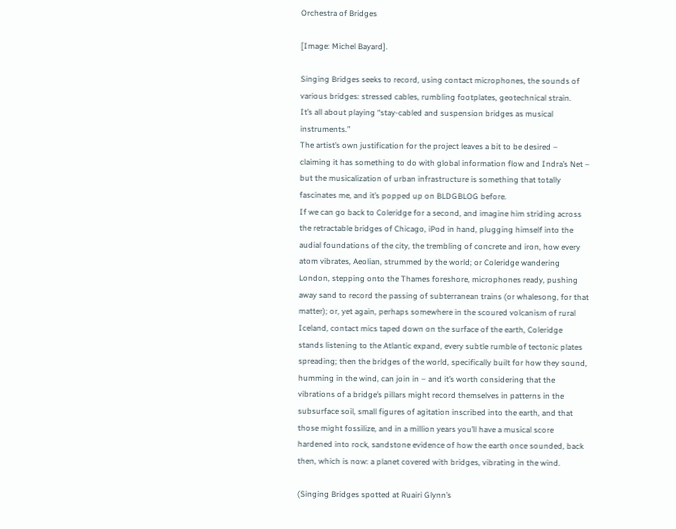Orchestra of Bridges

[Image: Michel Bayard].

Singing Bridges seeks to record, using contact microphones, the sounds of various bridges: stressed cables, rumbling footplates, geotechnical strain.
It’s all about playing “stay-cabled and suspension bridges as musical instruments.”
The artist’s own justification for the project leaves a bit to be desired – claiming it has something to do with global information flow and Indra’s Net – but the musicalization of urban infrastructure is something that totally fascinates me, and it’s popped up on BLDGBLOG before.
If we can go back to Coleridge for a second, and imagine him striding across the retractable bridges of Chicago, iPod in hand, plugging himself into the audial foundations of the city, the trembling of concrete and iron, how every atom vibrates, Aeolian, strummed by the world; or Coleridge wandering London, stepping onto the Thames foreshore, microphones ready, pushing away sand to record the passing of subterranean trains (or whalesong, for that matter); or, yet again, perhaps somewhere in the scoured volcanism of rural Iceland, contact mics taped down on the surface of the earth, Coleridge stands listening to the Atlantic expand, every subtle rumble of tectonic plates spreading; then the bridges of the world, specifically built for how they sound, humming in the wind, can join in – and it’s worth considering that the vibrations of a bridge’s pillars might record themselves in patterns in the subsurface soil, small figures of agitation inscribed into the earth, and that those might fossilize, and in a million years you’ll have a musical score hardened into rock, sandstone evidence of how the earth once sounded, back then, which is now: a planet covered with bridges, vibrating in the wind.

(Singing Bridges spotted at Ruairi Glynn’s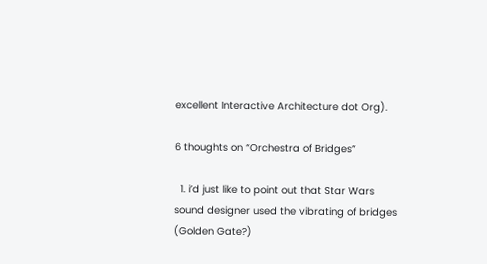excellent Interactive Architecture dot Org).

6 thoughts on “Orchestra of Bridges”

  1. i’d just like to point out that Star Wars sound designer used the vibrating of bridges (Golden Gate?)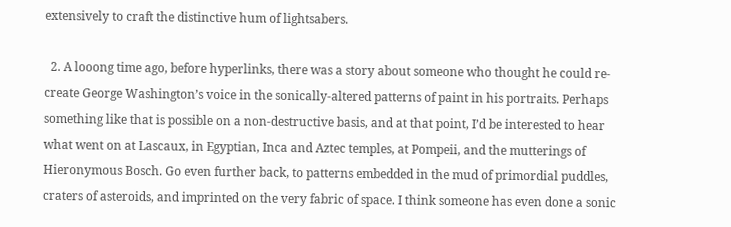extensively to craft the distinctive hum of lightsabers.

  2. A looong time ago, before hyperlinks, there was a story about someone who thought he could re-create George Washington’s voice in the sonically-altered patterns of paint in his portraits. Perhaps something like that is possible on a non-destructive basis, and at that point, I’d be interested to hear what went on at Lascaux, in Egyptian, Inca and Aztec temples, at Pompeii, and the mutterings of Hieronymous Bosch. Go even further back, to patterns embedded in the mud of primordial puddles, craters of asteroids, and imprinted on the very fabric of space. I think someone has even done a sonic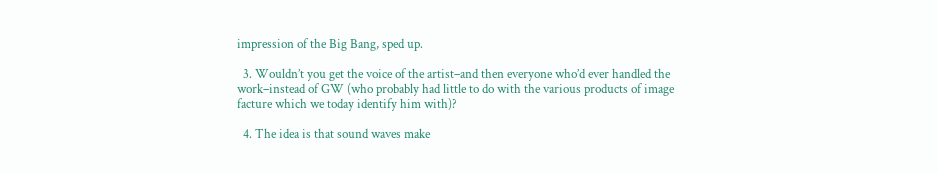impression of the Big Bang, sped up.

  3. Wouldn’t you get the voice of the artist–and then everyone who’d ever handled the work–instead of GW (who probably had little to do with the various products of image facture which we today identify him with)?

  4. The idea is that sound waves make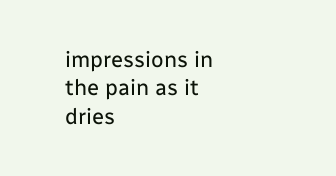impressions in the pain as it dries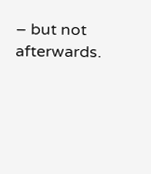– but not afterwards.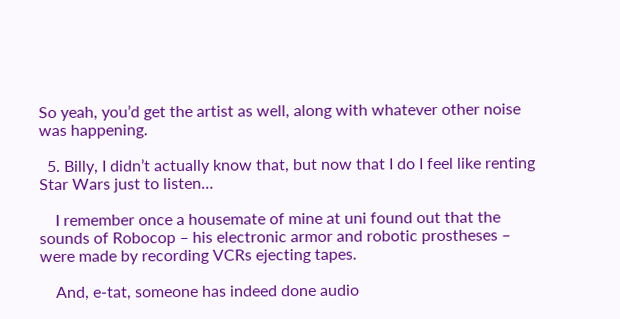So yeah, you’d get the artist as well, along with whatever other noise was happening.

  5. Billy, I didn’t actually know that, but now that I do I feel like renting Star Wars just to listen…

    I remember once a housemate of mine at uni found out that the sounds of Robocop – his electronic armor and robotic prostheses – were made by recording VCRs ejecting tapes.

    And, e-tat, someone has indeed done audio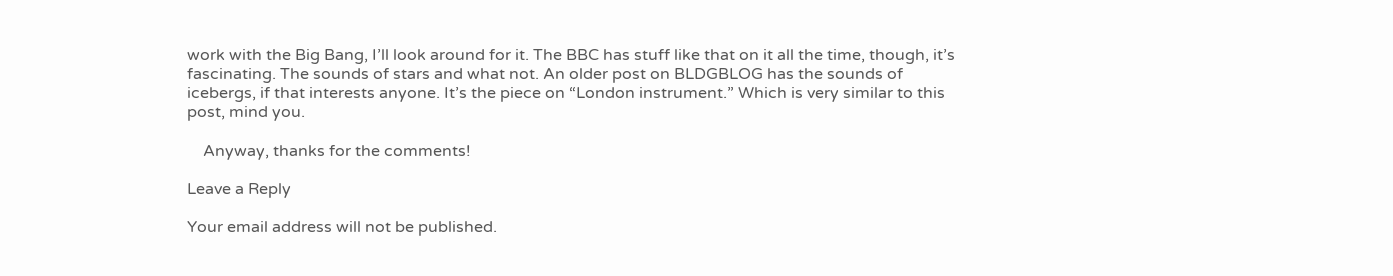work with the Big Bang, I’ll look around for it. The BBC has stuff like that on it all the time, though, it’s fascinating. The sounds of stars and what not. An older post on BLDGBLOG has the sounds of icebergs, if that interests anyone. It’s the piece on “London instrument.” Which is very similar to this post, mind you.

    Anyway, thanks for the comments!

Leave a Reply

Your email address will not be published.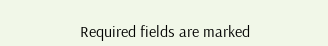Required fields are marked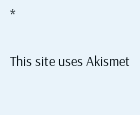*

This site uses Akismet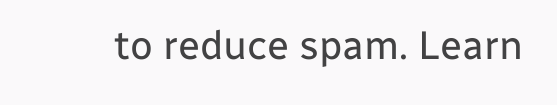to reduce spam. Learn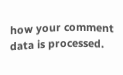how your comment data is processed.